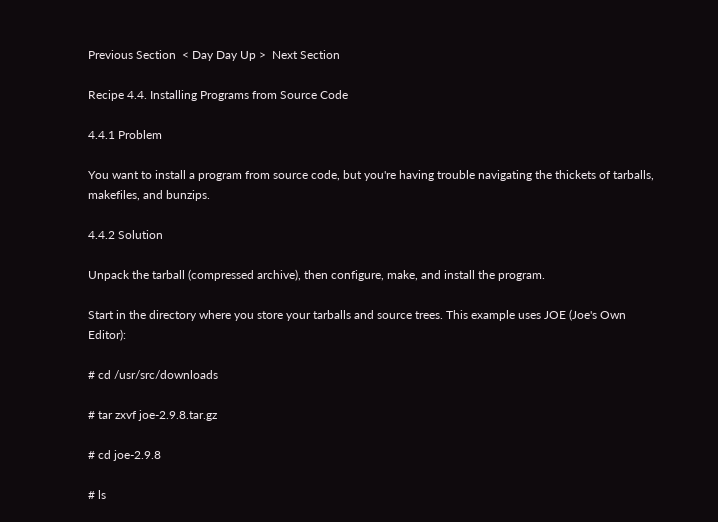Previous Section  < Day Day Up >  Next Section

Recipe 4.4. Installing Programs from Source Code

4.4.1 Problem

You want to install a program from source code, but you're having trouble navigating the thickets of tarballs, makefiles, and bunzips.

4.4.2 Solution

Unpack the tarball (compressed archive), then configure, make, and install the program.

Start in the directory where you store your tarballs and source trees. This example uses JOE (Joe's Own Editor):

# cd /usr/src/downloads

# tar zxvf joe-2.9.8.tar.gz

# cd joe-2.9.8

# ls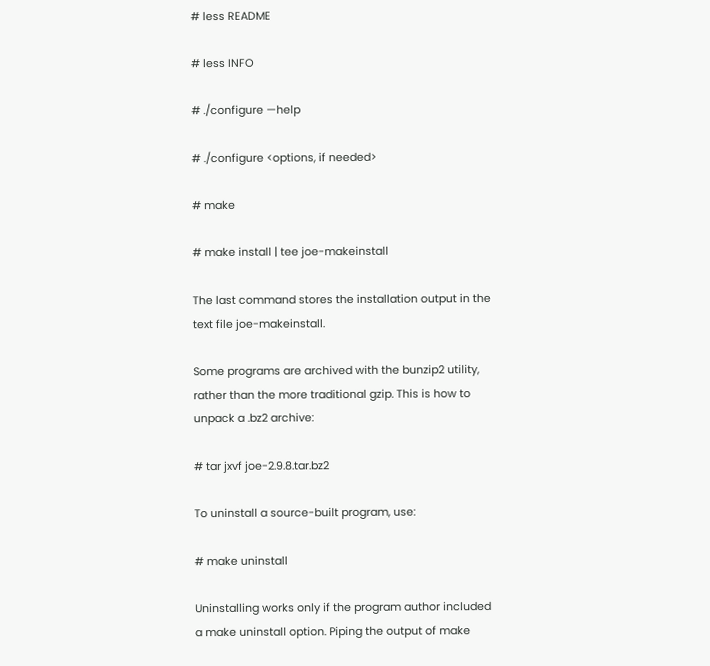# less README

# less INFO

# ./configure —help

# ./configure <options, if needed>

# make

# make install | tee joe-makeinstall

The last command stores the installation output in the text file joe-makeinstall.

Some programs are archived with the bunzip2 utility, rather than the more traditional gzip. This is how to unpack a .bz2 archive:

# tar jxvf joe-2.9.8.tar.bz2

To uninstall a source-built program, use:

# make uninstall

Uninstalling works only if the program author included a make uninstall option. Piping the output of make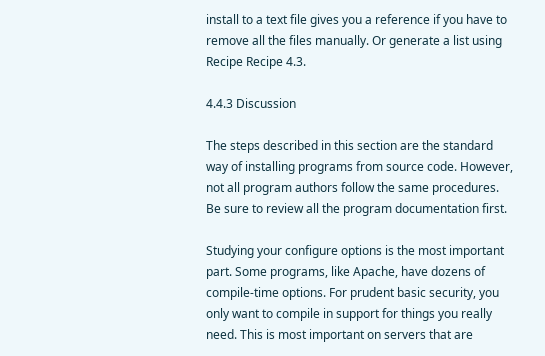install to a text file gives you a reference if you have to remove all the files manually. Or generate a list using Recipe Recipe 4.3.

4.4.3 Discussion

The steps described in this section are the standard way of installing programs from source code. However, not all program authors follow the same procedures. Be sure to review all the program documentation first.

Studying your configure options is the most important part. Some programs, like Apache, have dozens of compile-time options. For prudent basic security, you only want to compile in support for things you really need. This is most important on servers that are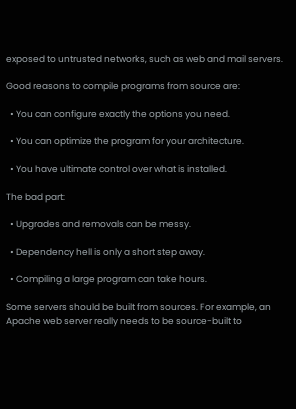exposed to untrusted networks, such as web and mail servers.

Good reasons to compile programs from source are:

  • You can configure exactly the options you need.

  • You can optimize the program for your architecture.

  • You have ultimate control over what is installed.

The bad part:

  • Upgrades and removals can be messy.

  • Dependency hell is only a short step away.

  • Compiling a large program can take hours.

Some servers should be built from sources. For example, an Apache web server really needs to be source-built to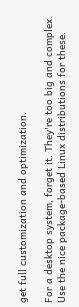get full customization and optimization.

For a desktop system, forget it. They're too big and complex. Use the nice package-based Linux distributions for these.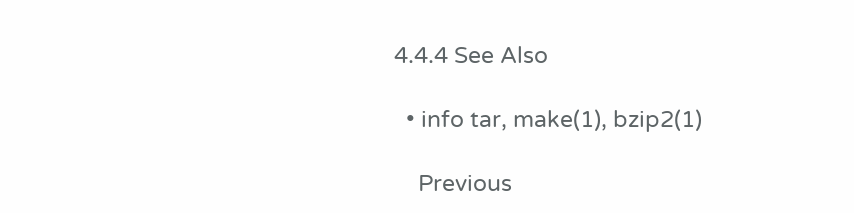4.4.4 See Also

  • info tar, make(1), bzip2(1)

    Previous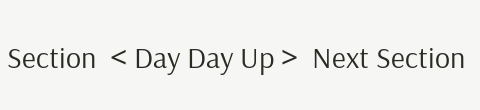Section  < Day Day Up >  Next Section